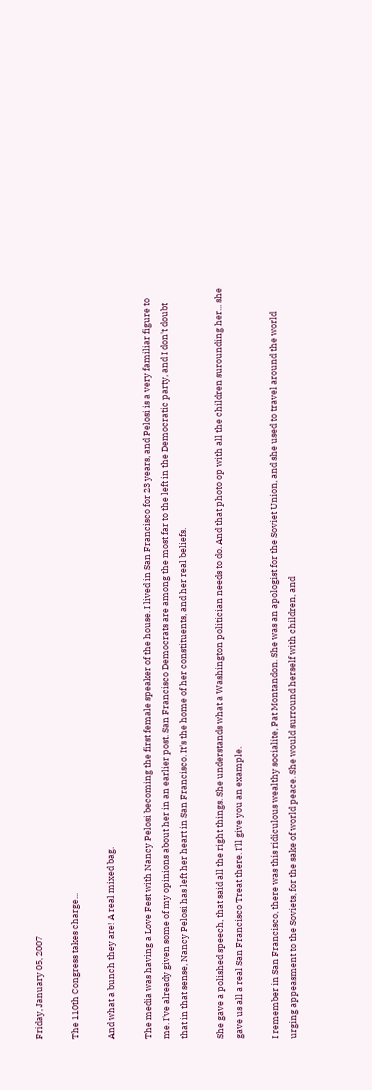Friday, January 05, 2007

The 110th Congress takes charge...

And what a bunch they are! A real mixed bag.

The media was having a Love Fest with Nancy Pelosi becoming the first female speaker of the house. I lived in San Francisco for 23 years, and Pelosi is a very familiar figure to me. I've already given some of my opinions about her in an earlier post. San Francisco Democrats are among the most far to the left in the Democratic party, and I don't doubt that in that sense, Nancy Pelosi has left her heart in San Francisco. It's the home of her constituents, and her real beliefs.

She gave a polished speech, that said all the right things. She understands what a Washington politician needs to do. And that photo op with all the children surounding her... she gave us all a real San Francisco Treat there. I'll give you an example.

I remember in San Francisco, there was this ridiculous wealthy socialite, Pat Montandon. She was an apologist for the Soviet Union, and she used to travel around the world urging appeasment to the Soviets, for the sake of world peace. She would surround herself with children, and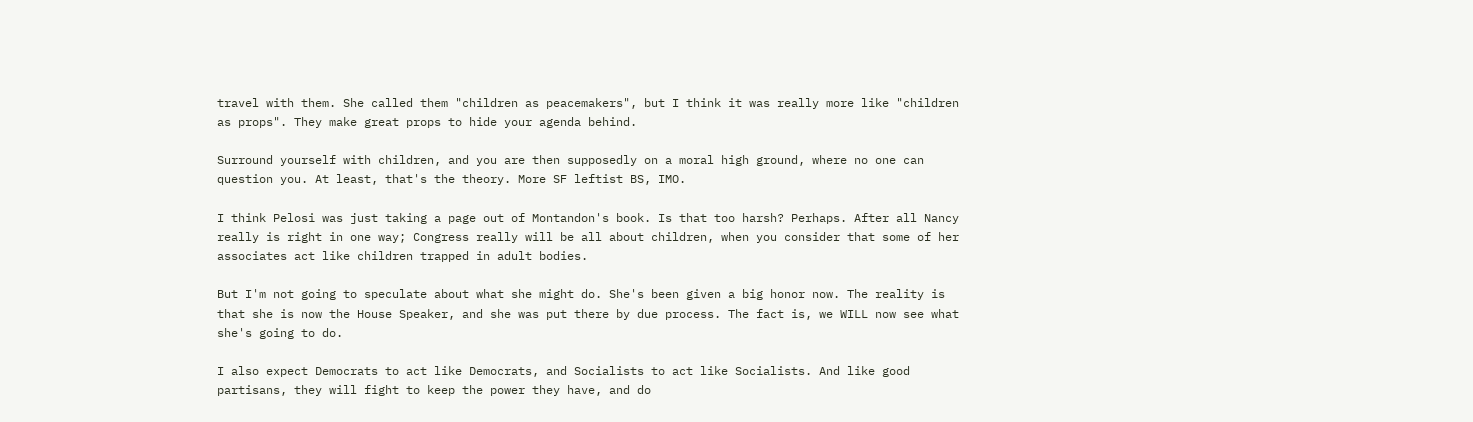travel with them. She called them "children as peacemakers", but I think it was really more like "children as props". They make great props to hide your agenda behind.

Surround yourself with children, and you are then supposedly on a moral high ground, where no one can question you. At least, that's the theory. More SF leftist BS, IMO.

I think Pelosi was just taking a page out of Montandon's book. Is that too harsh? Perhaps. After all Nancy really is right in one way; Congress really will be all about children, when you consider that some of her associates act like children trapped in adult bodies.

But I'm not going to speculate about what she might do. She's been given a big honor now. The reality is that she is now the House Speaker, and she was put there by due process. The fact is, we WILL now see what she's going to do.

I also expect Democrats to act like Democrats, and Socialists to act like Socialists. And like good partisans, they will fight to keep the power they have, and do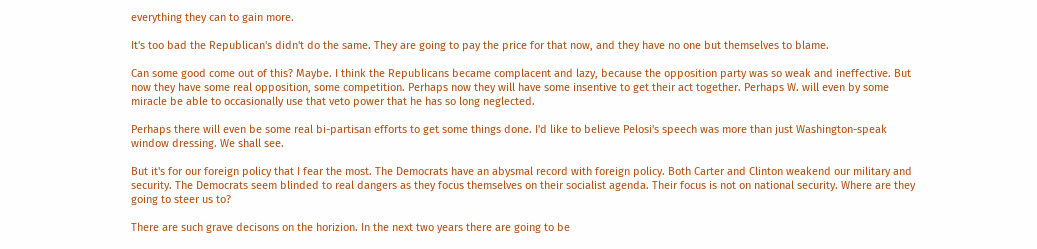everything they can to gain more.

It's too bad the Republican's didn't do the same. They are going to pay the price for that now, and they have no one but themselves to blame.

Can some good come out of this? Maybe. I think the Republicans became complacent and lazy, because the opposition party was so weak and ineffective. But now they have some real opposition, some competition. Perhaps now they will have some insentive to get their act together. Perhaps W. will even by some miracle be able to occasionally use that veto power that he has so long neglected.

Perhaps there will even be some real bi-partisan efforts to get some things done. I'd like to believe Pelosi's speech was more than just Washington-speak window dressing. We shall see.

But it's for our foreign policy that I fear the most. The Democrats have an abysmal record with foreign policy. Both Carter and Clinton weakend our military and security. The Democrats seem blinded to real dangers as they focus themselves on their socialist agenda. Their focus is not on national security. Where are they going to steer us to?

There are such grave decisons on the horizion. In the next two years there are going to be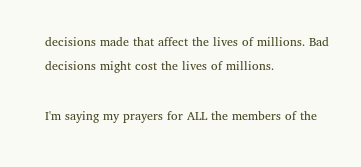decisions made that affect the lives of millions. Bad decisions might cost the lives of millions.

I'm saying my prayers for ALL the members of the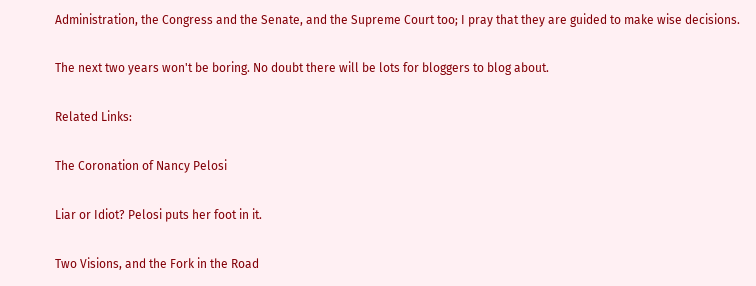Administration, the Congress and the Senate, and the Supreme Court too; I pray that they are guided to make wise decisions.

The next two years won't be boring. No doubt there will be lots for bloggers to blog about.

Related Links:

The Coronation of Nancy Pelosi

Liar or Idiot? Pelosi puts her foot in it.

Two Visions, and the Fork in the Road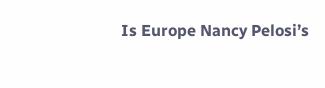Is Europe Nancy Pelosi’s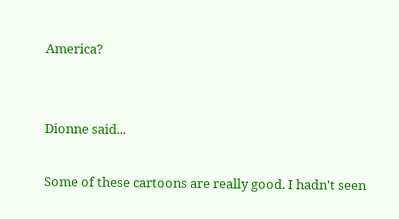America?


Dionne said...

Some of these cartoons are really good. I hadn't seen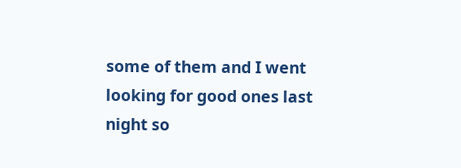some of them and I went looking for good ones last night so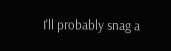I'll probably snag a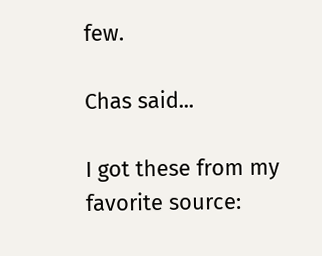few.

Chas said...

I got these from my favorite source: